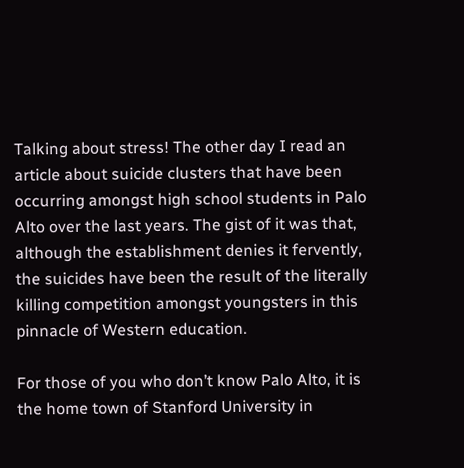Talking about stress! The other day I read an article about suicide clusters that have been occurring amongst high school students in Palo Alto over the last years. The gist of it was that, although the establishment denies it fervently, the suicides have been the result of the literally killing competition amongst youngsters in this pinnacle of Western education.

For those of you who don’t know Palo Alto, it is the home town of Stanford University in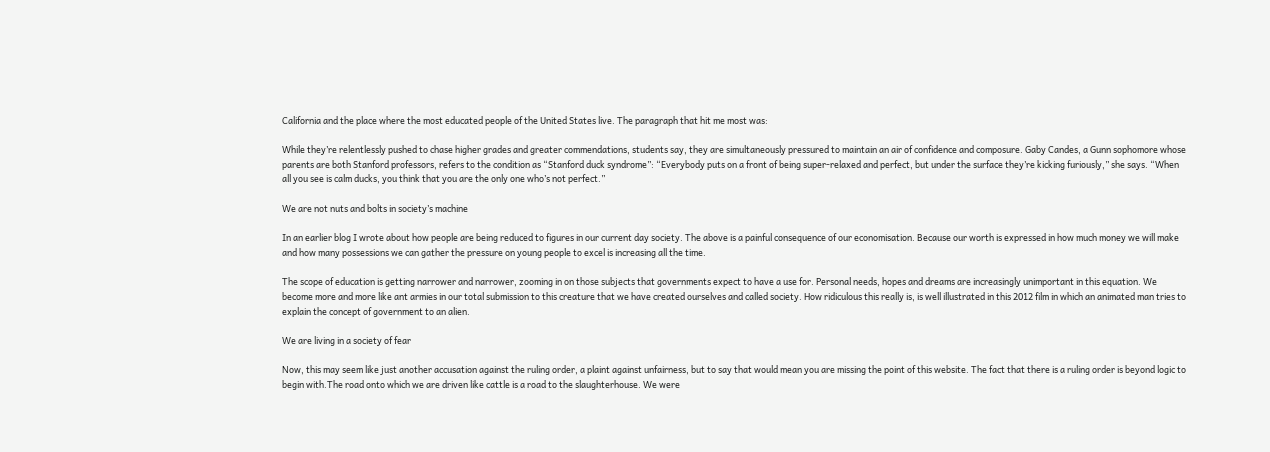California and the place where the most educated people of the United States live. The paragraph that hit me most was:

While they’re relentlessly pushed to chase higher grades and greater commendations, students say, they are simultaneously pressured to maintain an air of confidence and composure. Gaby Candes, a Gunn sophomore whose parents are both Stanford professors, refers to the condition as “Stanford duck syndrome”: “Everybody puts on a front of being super-relaxed and perfect, but under the surface they’re kicking furiously,” she says. “When all you see is calm ducks, you think that you are the only one who’s not perfect.”

We are not nuts and bolts in society’s machine

In an earlier blog I wrote about how people are being reduced to figures in our current day society. The above is a painful consequence of our economisation. Because our worth is expressed in how much money we will make and how many possessions we can gather the pressure on young people to excel is increasing all the time.

The scope of education is getting narrower and narrower, zooming in on those subjects that governments expect to have a use for. Personal needs, hopes and dreams are increasingly unimportant in this equation. We become more and more like ant armies in our total submission to this creature that we have created ourselves and called society. How ridiculous this really is, is well illustrated in this 2012 film in which an animated man tries to explain the concept of government to an alien.

We are living in a society of fear

Now, this may seem like just another accusation against the ruling order, a plaint against unfairness, but to say that would mean you are missing the point of this website. The fact that there is a ruling order is beyond logic to begin with.The road onto which we are driven like cattle is a road to the slaughterhouse. We were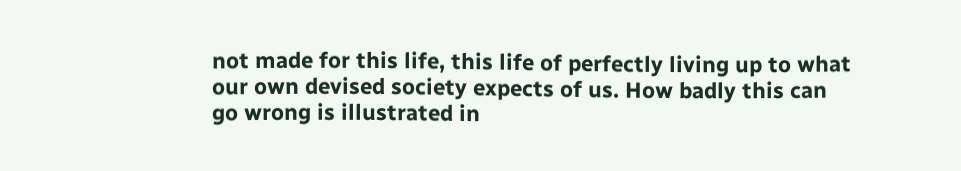not made for this life, this life of perfectly living up to what our own devised society expects of us. How badly this can go wrong is illustrated in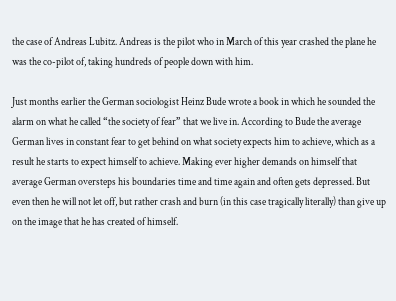the case of Andreas Lubitz. Andreas is the pilot who in March of this year crashed the plane he was the co-pilot of, taking hundreds of people down with him.

Just months earlier the German sociologist Heinz Bude wrote a book in which he sounded the alarm on what he called “the society of fear” that we live in. According to Bude the average German lives in constant fear to get behind on what society expects him to achieve, which as a result he starts to expect himself to achieve. Making ever higher demands on himself that average German oversteps his boundaries time and time again and often gets depressed. But even then he will not let off, but rather crash and burn (in this case tragically literally) than give up on the image that he has created of himself.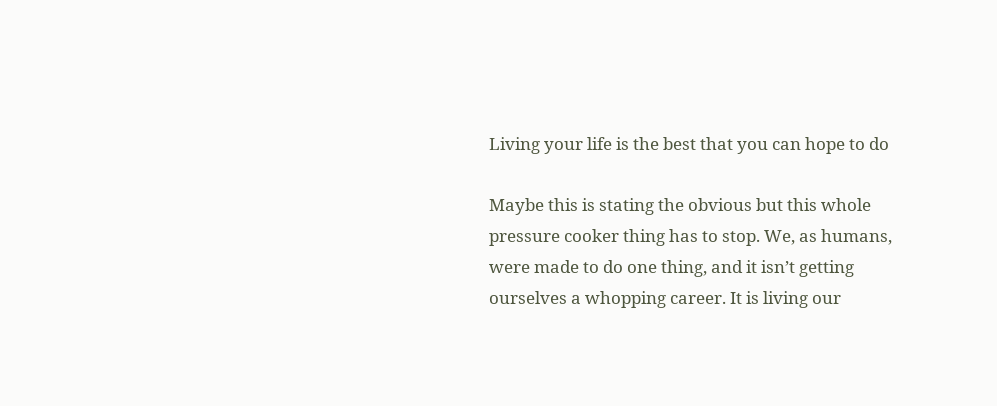Living your life is the best that you can hope to do

Maybe this is stating the obvious but this whole pressure cooker thing has to stop. We, as humans, were made to do one thing, and it isn’t getting ourselves a whopping career. It is living our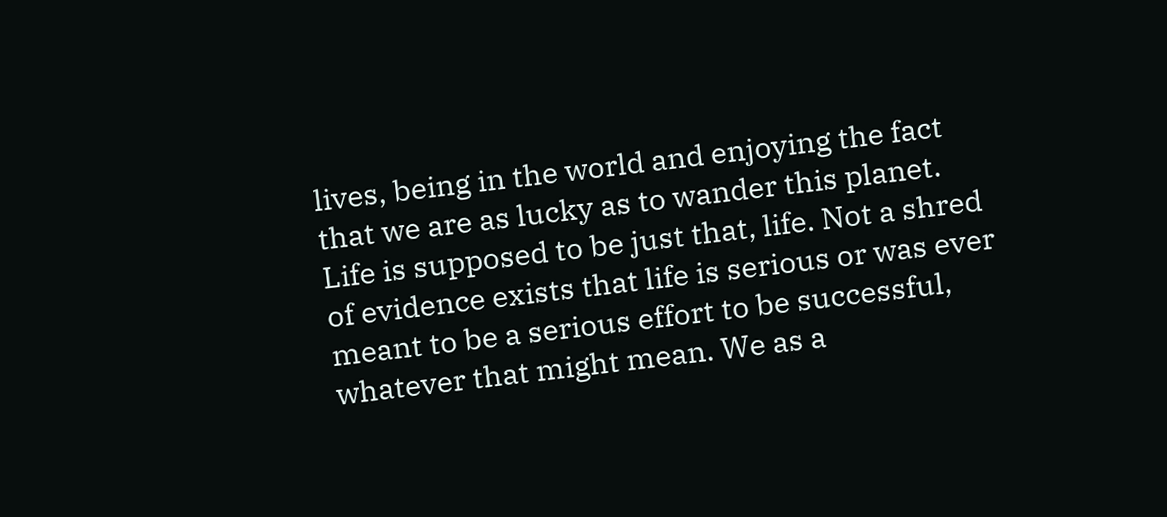lives, being in the world and enjoying the fact that we are as lucky as to wander this planet. Life is supposed to be just that, life. Not a shred of evidence exists that life is serious or was ever meant to be a serious effort to be successful, whatever that might mean. We as a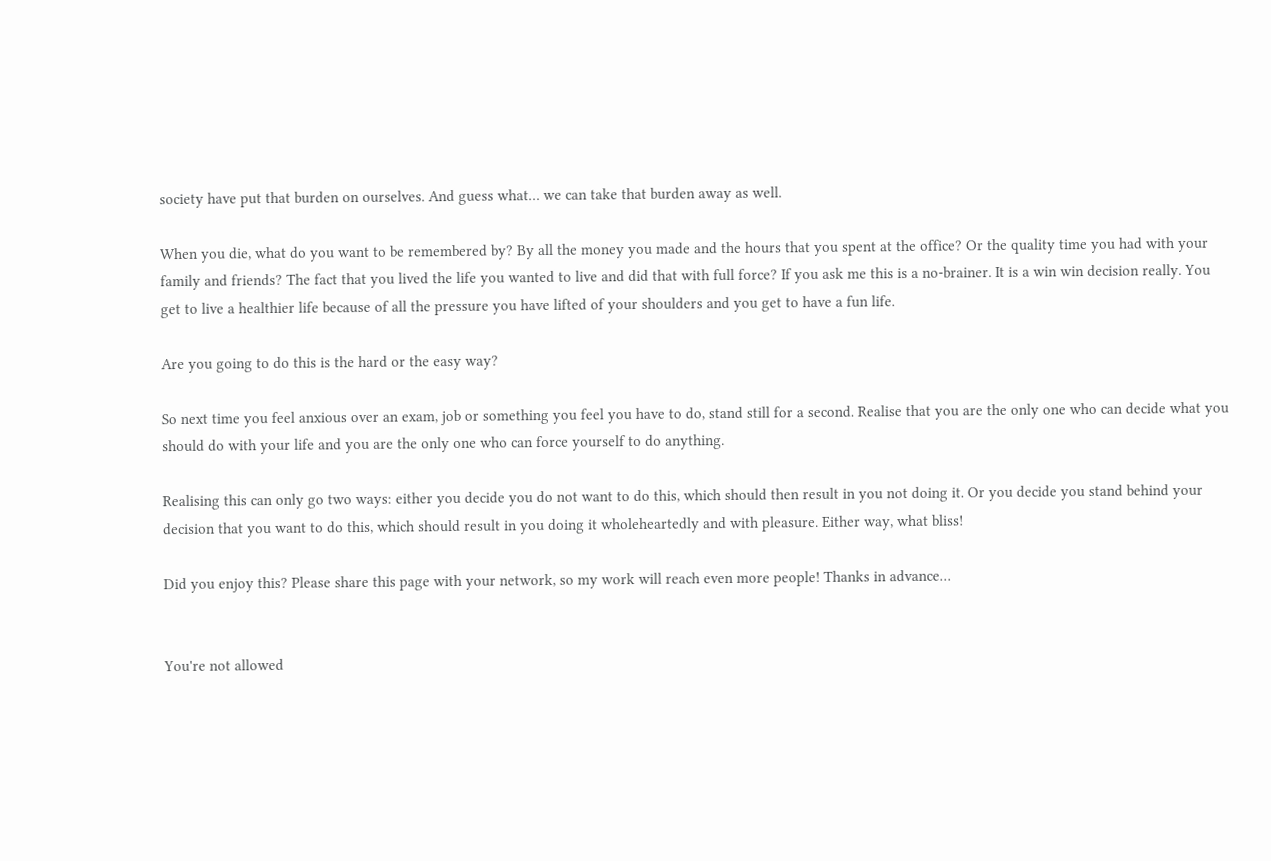society have put that burden on ourselves. And guess what… we can take that burden away as well.

When you die, what do you want to be remembered by? By all the money you made and the hours that you spent at the office? Or the quality time you had with your family and friends? The fact that you lived the life you wanted to live and did that with full force? If you ask me this is a no-brainer. It is a win win decision really. You get to live a healthier life because of all the pressure you have lifted of your shoulders and you get to have a fun life.

Are you going to do this is the hard or the easy way?

So next time you feel anxious over an exam, job or something you feel you have to do, stand still for a second. Realise that you are the only one who can decide what you should do with your life and you are the only one who can force yourself to do anything.

Realising this can only go two ways: either you decide you do not want to do this, which should then result in you not doing it. Or you decide you stand behind your decision that you want to do this, which should result in you doing it wholeheartedly and with pleasure. Either way, what bliss!

Did you enjoy this? Please share this page with your network, so my work will reach even more people! Thanks in advance…


You're not allowed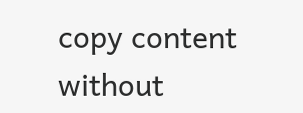copy content without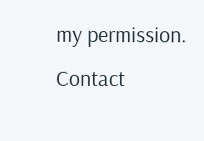my permission. Contact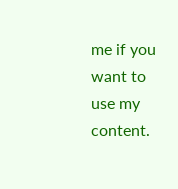me if you want to use my content.